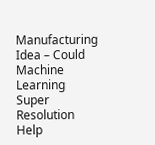Manufacturing Idea – Could Machine Learning Super Resolution Help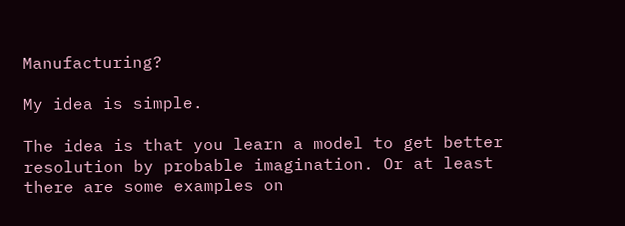Manufacturing?

My idea is simple.

The idea is that you learn a model to get better resolution by probable imagination. Or at least there are some examples on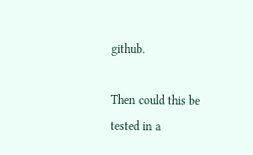github.

Then could this be tested in a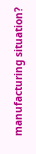manufacturing situation?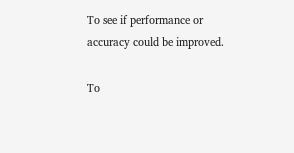To see if performance or accuracy could be improved.

To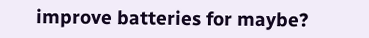improve batteries for maybe?